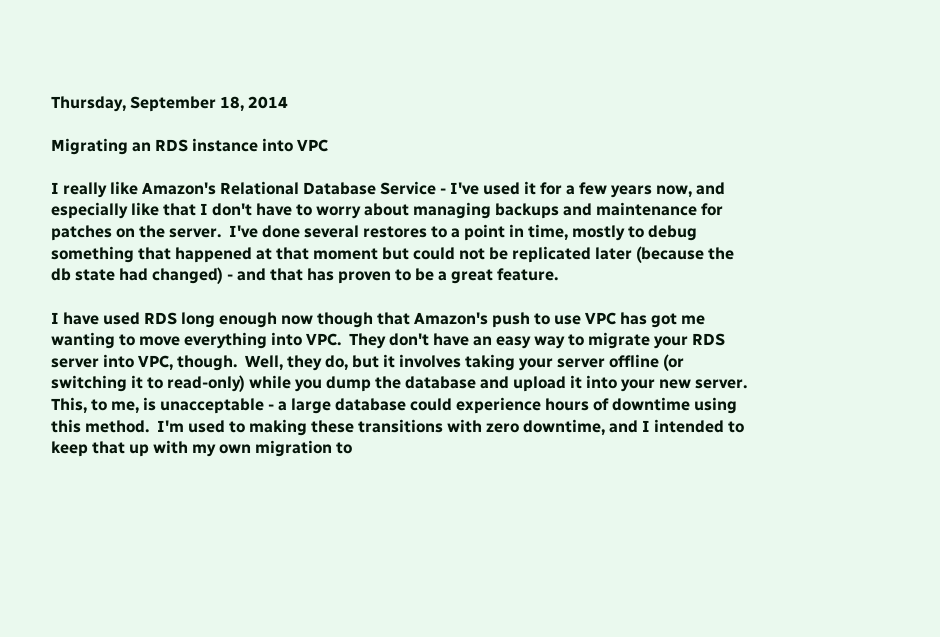Thursday, September 18, 2014

Migrating an RDS instance into VPC

I really like Amazon's Relational Database Service - I've used it for a few years now, and especially like that I don't have to worry about managing backups and maintenance for patches on the server.  I've done several restores to a point in time, mostly to debug something that happened at that moment but could not be replicated later (because the db state had changed) - and that has proven to be a great feature.

I have used RDS long enough now though that Amazon's push to use VPC has got me wanting to move everything into VPC.  They don't have an easy way to migrate your RDS server into VPC, though.  Well, they do, but it involves taking your server offline (or switching it to read-only) while you dump the database and upload it into your new server.  This, to me, is unacceptable - a large database could experience hours of downtime using this method.  I'm used to making these transitions with zero downtime, and I intended to keep that up with my own migration to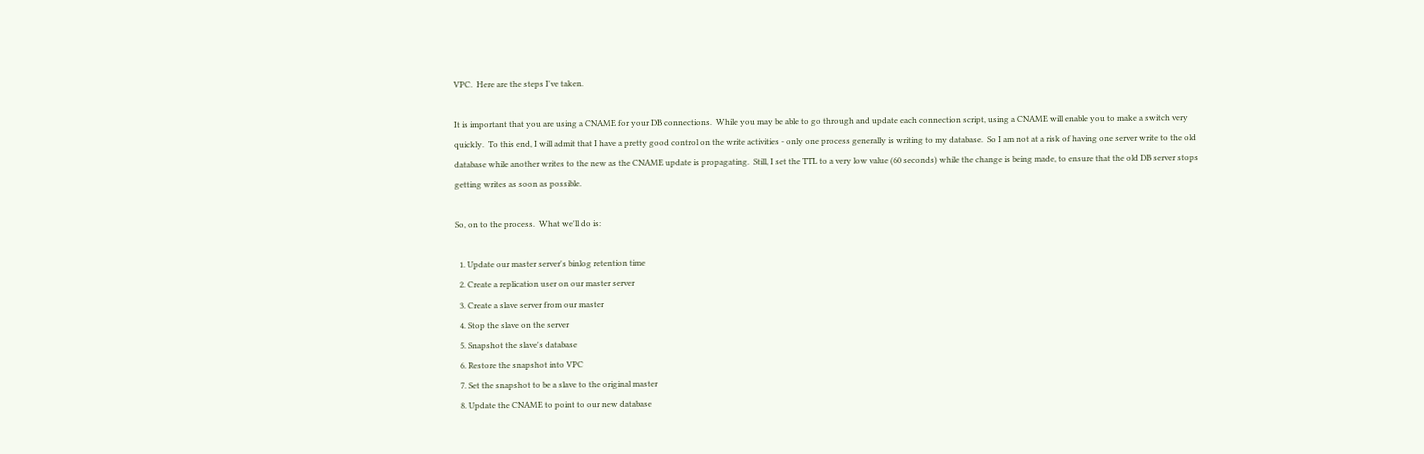VPC.  Here are the steps I've taken.

It is important that you are using a CNAME for your DB connections.  While you may be able to go through and update each connection script, using a CNAME will enable you to make a switch very quickly.  To this end, I will admit that I have a pretty good control on the write activities - only one process generally is writing to my database.  So I am not at a risk of having one server write to the old database while another writes to the new as the CNAME update is propagating.  Still, I set the TTL to a very low value (60 seconds) while the change is being made, to ensure that the old DB server stops getting writes as soon as possible.

So, on to the process.  What we'll do is:

  1. Update our master server's binlog retention time
  2. Create a replication user on our master server
  3. Create a slave server from our master
  4. Stop the slave on the server
  5. Snapshot the slave's database
  6. Restore the snapshot into VPC
  7. Set the snapshot to be a slave to the original master
  8. Update the CNAME to point to our new database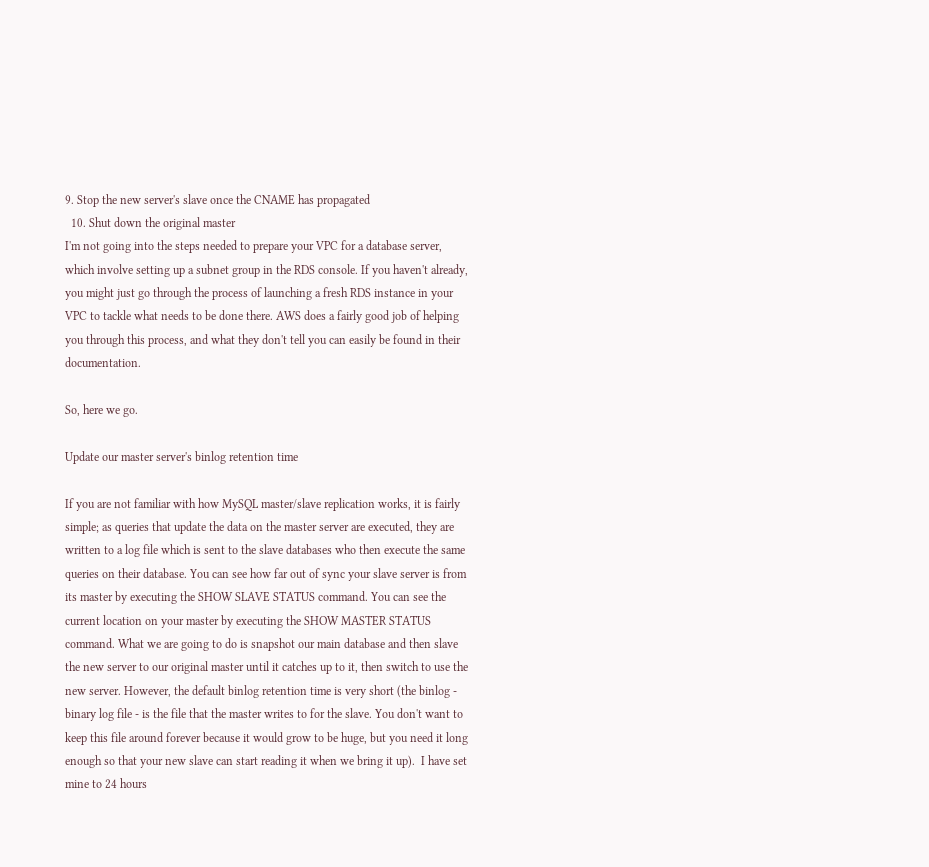9. Stop the new server's slave once the CNAME has propagated
  10. Shut down the original master
I'm not going into the steps needed to prepare your VPC for a database server, which involve setting up a subnet group in the RDS console. If you haven't already, you might just go through the process of launching a fresh RDS instance in your VPC to tackle what needs to be done there. AWS does a fairly good job of helping you through this process, and what they don't tell you can easily be found in their documentation.

So, here we go.

Update our master server's binlog retention time

If you are not familiar with how MySQL master/slave replication works, it is fairly simple; as queries that update the data on the master server are executed, they are written to a log file which is sent to the slave databases who then execute the same queries on their database. You can see how far out of sync your slave server is from its master by executing the SHOW SLAVE STATUS command. You can see the current location on your master by executing the SHOW MASTER STATUS command. What we are going to do is snapshot our main database and then slave the new server to our original master until it catches up to it, then switch to use the new server. However, the default binlog retention time is very short (the binlog - binary log file - is the file that the master writes to for the slave. You don't want to keep this file around forever because it would grow to be huge, but you need it long enough so that your new slave can start reading it when we bring it up).  I have set mine to 24 hours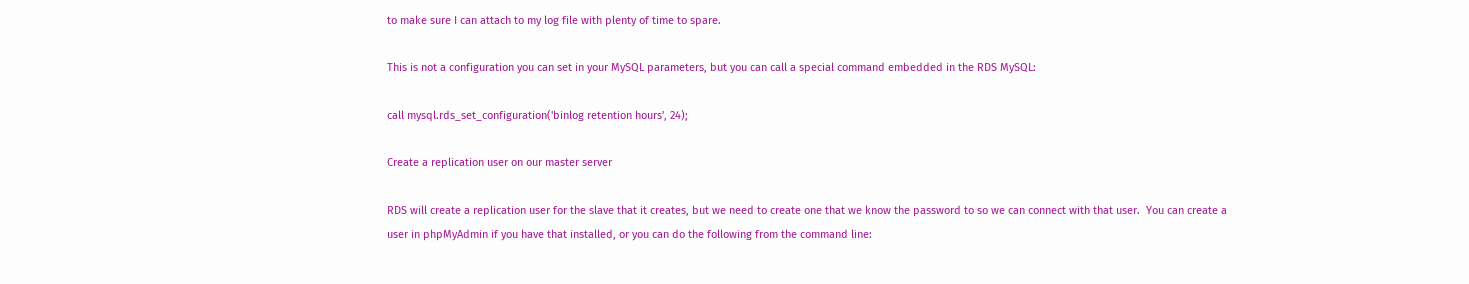to make sure I can attach to my log file with plenty of time to spare.

This is not a configuration you can set in your MySQL parameters, but you can call a special command embedded in the RDS MySQL:

call mysql.rds_set_configuration('binlog retention hours', 24);

Create a replication user on our master server

RDS will create a replication user for the slave that it creates, but we need to create one that we know the password to so we can connect with that user.  You can create a user in phpMyAdmin if you have that installed, or you can do the following from the command line: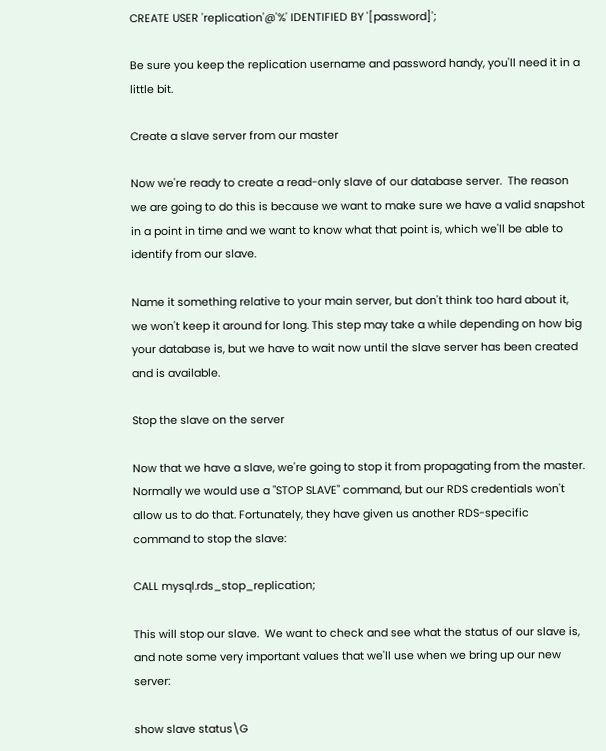CREATE USER 'replication'@'%' IDENTIFIED BY '[password]';

Be sure you keep the replication username and password handy, you'll need it in a little bit.

Create a slave server from our master

Now we're ready to create a read-only slave of our database server.  The reason we are going to do this is because we want to make sure we have a valid snapshot in a point in time and we want to know what that point is, which we'll be able to identify from our slave.

Name it something relative to your main server, but don't think too hard about it, we won't keep it around for long. This step may take a while depending on how big your database is, but we have to wait now until the slave server has been created and is available.

Stop the slave on the server

Now that we have a slave, we're going to stop it from propagating from the master. Normally we would use a "STOP SLAVE" command, but our RDS credentials won't allow us to do that. Fortunately, they have given us another RDS-specific command to stop the slave:

CALL mysql.rds_stop_replication;

This will stop our slave.  We want to check and see what the status of our slave is, and note some very important values that we'll use when we bring up our new server:

show slave status\G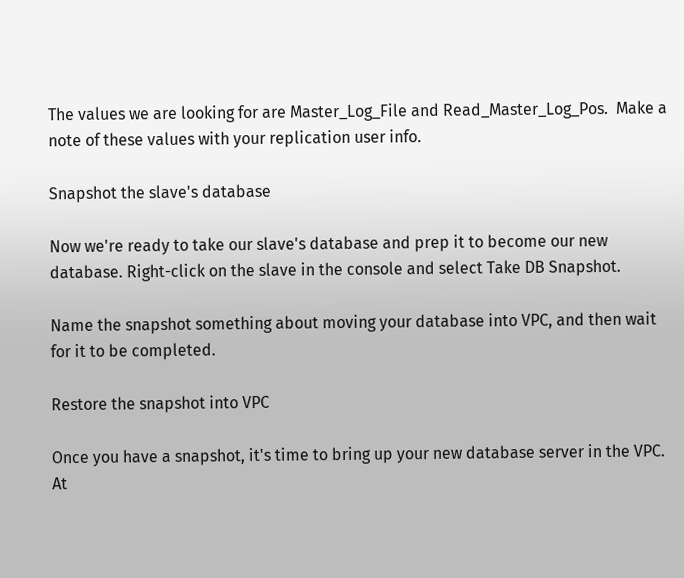The values we are looking for are Master_Log_File and Read_Master_Log_Pos.  Make a note of these values with your replication user info.

Snapshot the slave's database

Now we're ready to take our slave's database and prep it to become our new database. Right-click on the slave in the console and select Take DB Snapshot.

Name the snapshot something about moving your database into VPC, and then wait for it to be completed.

Restore the snapshot into VPC

Once you have a snapshot, it's time to bring up your new database server in the VPC. At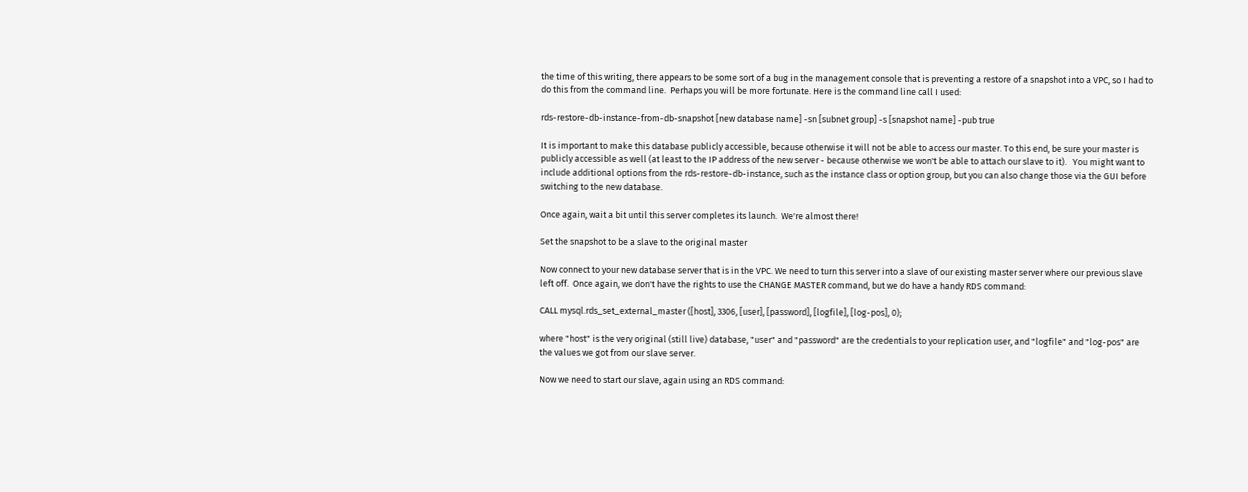the time of this writing, there appears to be some sort of a bug in the management console that is preventing a restore of a snapshot into a VPC, so I had to do this from the command line.  Perhaps you will be more fortunate. Here is the command line call I used:

rds-restore-db-instance-from-db-snapshot [new database name] -sn [subnet group] -s [snapshot name] -pub true

It is important to make this database publicly accessible, because otherwise it will not be able to access our master. To this end, be sure your master is publicly accessible as well (at least to the IP address of the new server - because otherwise we won't be able to attach our slave to it).   You might want to include additional options from the rds-restore-db-instance, such as the instance class or option group, but you can also change those via the GUI before switching to the new database.

Once again, wait a bit until this server completes its launch.  We're almost there!

Set the snapshot to be a slave to the original master

Now connect to your new database server that is in the VPC. We need to turn this server into a slave of our existing master server where our previous slave left off.  Once again, we don't have the rights to use the CHANGE MASTER command, but we do have a handy RDS command:

CALL mysql.rds_set_external_master ([host], 3306, [user], [password], [logfile], [log-pos], 0);

where "host" is the very original (still live) database, "user" and "password" are the credentials to your replication user, and "logfile" and "log-pos" are the values we got from our slave server.

Now we need to start our slave, again using an RDS command: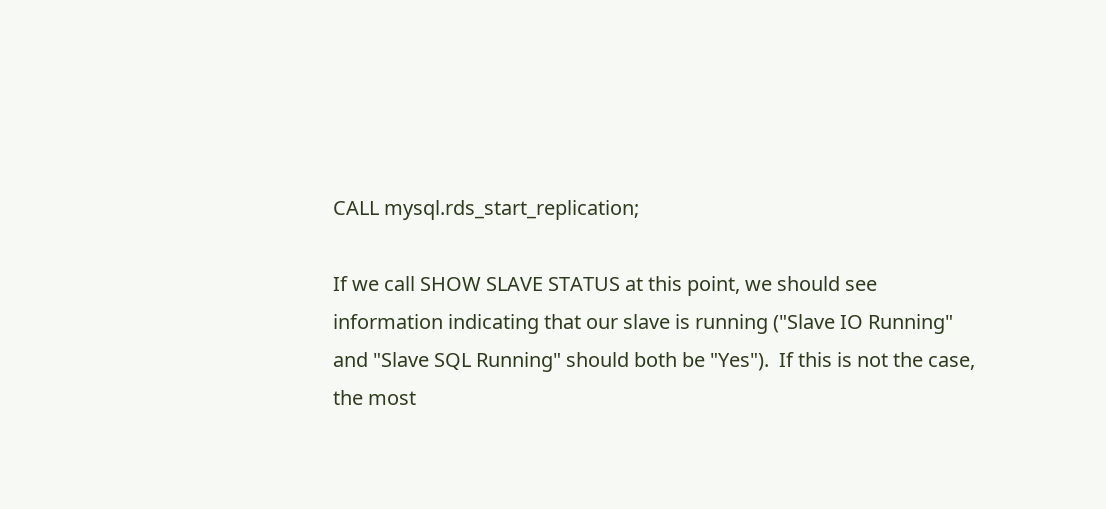CALL mysql.rds_start_replication;

If we call SHOW SLAVE STATUS at this point, we should see information indicating that our slave is running ("Slave IO Running" and "Slave SQL Running" should both be "Yes").  If this is not the case, the most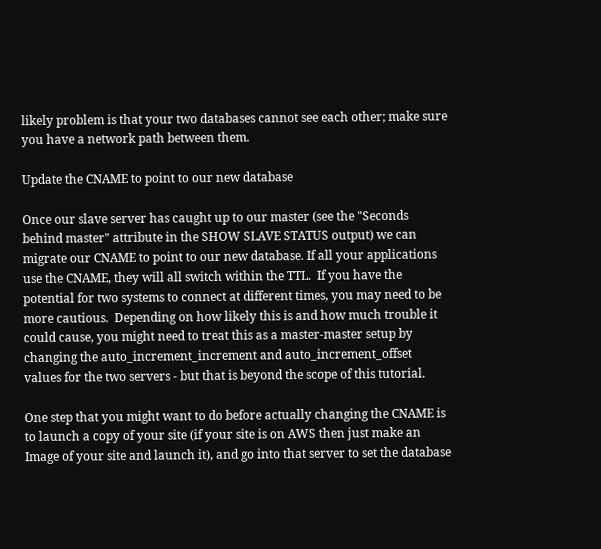likely problem is that your two databases cannot see each other; make sure you have a network path between them.

Update the CNAME to point to our new database

Once our slave server has caught up to our master (see the "Seconds behind master" attribute in the SHOW SLAVE STATUS output) we can migrate our CNAME to point to our new database. If all your applications use the CNAME, they will all switch within the TTL.  If you have the potential for two systems to connect at different times, you may need to be more cautious.  Depending on how likely this is and how much trouble it could cause, you might need to treat this as a master-master setup by changing the auto_increment_increment and auto_increment_offset values for the two servers - but that is beyond the scope of this tutorial.

One step that you might want to do before actually changing the CNAME is to launch a copy of your site (if your site is on AWS then just make an Image of your site and launch it), and go into that server to set the database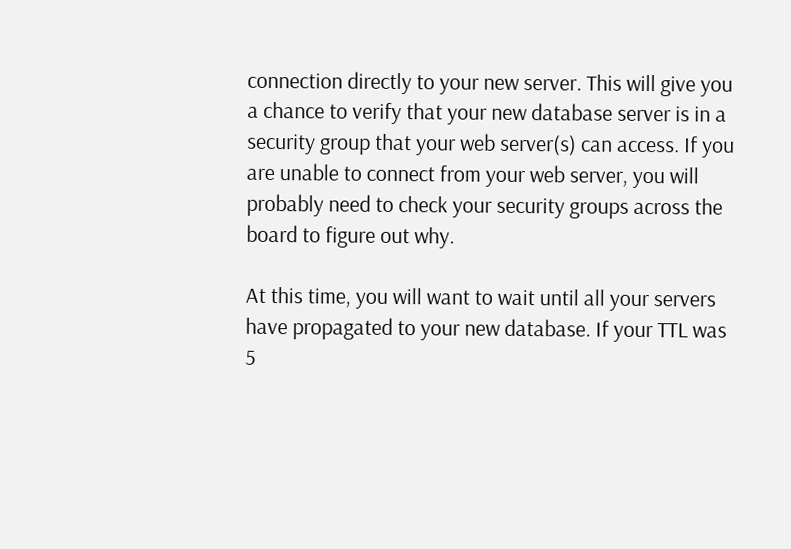connection directly to your new server. This will give you a chance to verify that your new database server is in a security group that your web server(s) can access. If you are unable to connect from your web server, you will probably need to check your security groups across the board to figure out why.

At this time, you will want to wait until all your servers have propagated to your new database. If your TTL was 5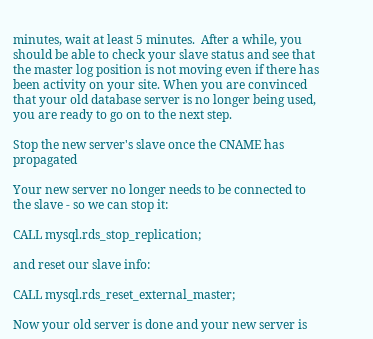minutes, wait at least 5 minutes.  After a while, you should be able to check your slave status and see that the master log position is not moving even if there has been activity on your site. When you are convinced that your old database server is no longer being used, you are ready to go on to the next step.

Stop the new server's slave once the CNAME has propagated

Your new server no longer needs to be connected to the slave - so we can stop it:

CALL mysql.rds_stop_replication;

and reset our slave info:

CALL mysql.rds_reset_external_master;

Now your old server is done and your new server is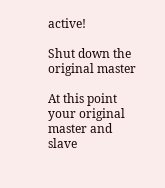active!

Shut down the original master

At this point your original master and slave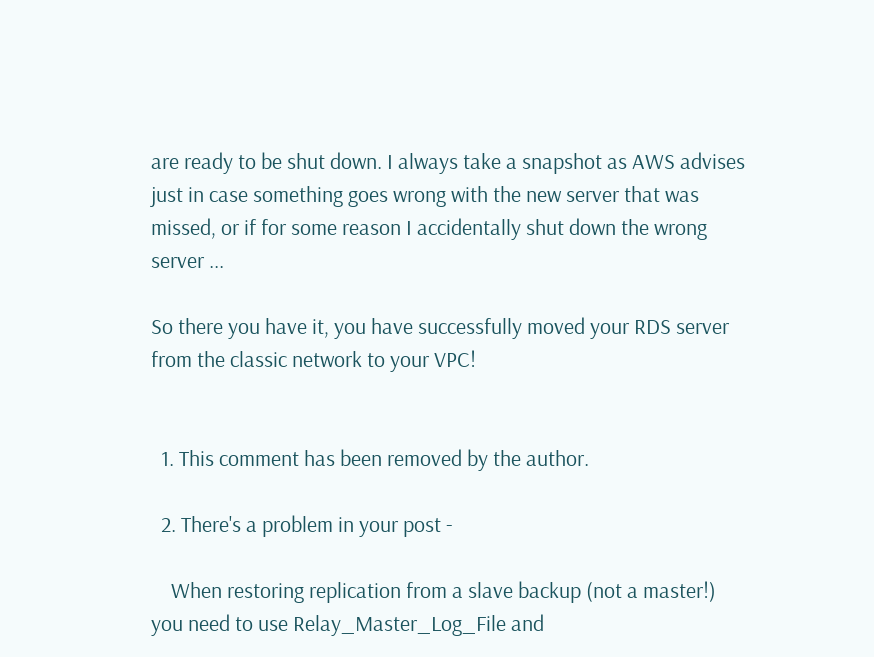are ready to be shut down. I always take a snapshot as AWS advises just in case something goes wrong with the new server that was missed, or if for some reason I accidentally shut down the wrong server ...

So there you have it, you have successfully moved your RDS server from the classic network to your VPC!


  1. This comment has been removed by the author.

  2. There's a problem in your post -

    When restoring replication from a slave backup (not a master!) you need to use Relay_Master_Log_File and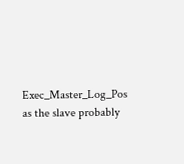Exec_Master_Log_Pos as the slave probably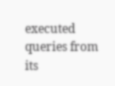executed queries from its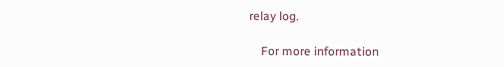relay log.

    For more information